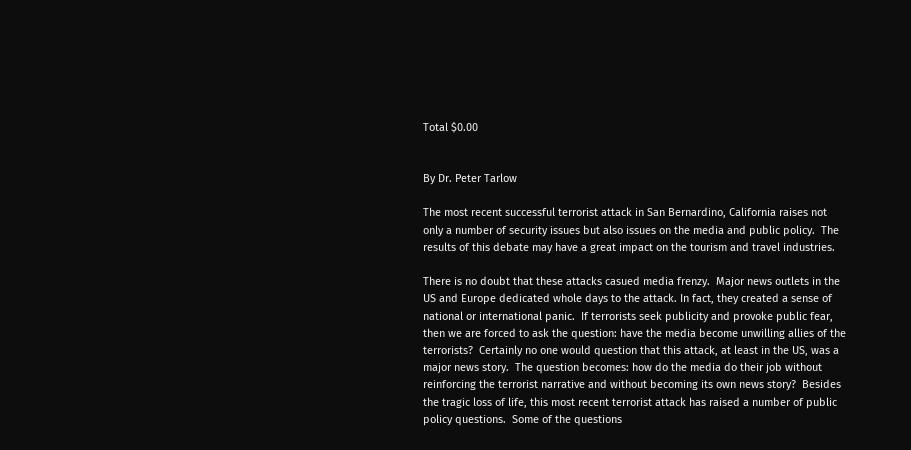Total $0.00


By Dr. Peter Tarlow

The most recent successful terrorist attack in San Bernardino, California raises not only a number of security issues but also issues on the media and public policy.  The results of this debate may have a great impact on the tourism and travel industries.

There is no doubt that these attacks casued media frenzy.  Major news outlets in the US and Europe dedicated whole days to the attack. In fact, they created a sense of national or international panic.  If terrorists seek publicity and provoke public fear, then we are forced to ask the question: have the media become unwilling allies of the terrorists?  Certainly no one would question that this attack, at least in the US, was a major news story.  The question becomes: how do the media do their job without reinforcing the terrorist narrative and without becoming its own news story?  Besides the tragic loss of life, this most recent terrorist attack has raised a number of public policy questions.  Some of the questions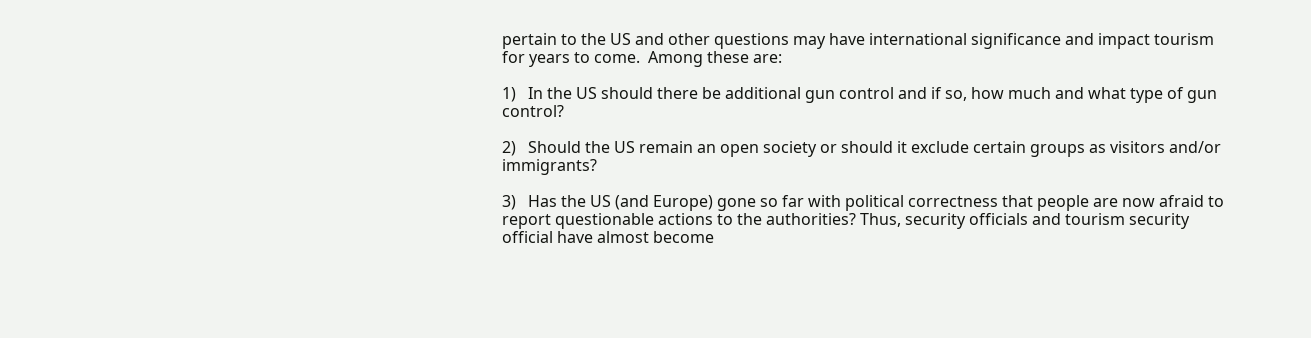pertain to the US and other questions may have international significance and impact tourism for years to come.  Among these are:

1)   In the US should there be additional gun control and if so, how much and what type of gun control?

2)   Should the US remain an open society or should it exclude certain groups as visitors and/or immigrants?

3)   Has the US (and Europe) gone so far with political correctness that people are now afraid to report questionable actions to the authorities? Thus, security officials and tourism security official have almost become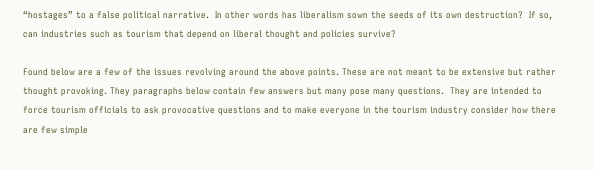“hostages” to a false political narrative.  In other words has liberalism sown the seeds of its own destruction?  If so, can industries such as tourism that depend on liberal thought and policies survive?

Found below are a few of the issues revolving around the above points. These are not meant to be extensive but rather thought provoking. They paragraphs below contain few answers but many pose many questions.  They are intended to force tourism officials to ask provocative questions and to make everyone in the tourism industry consider how there are few simple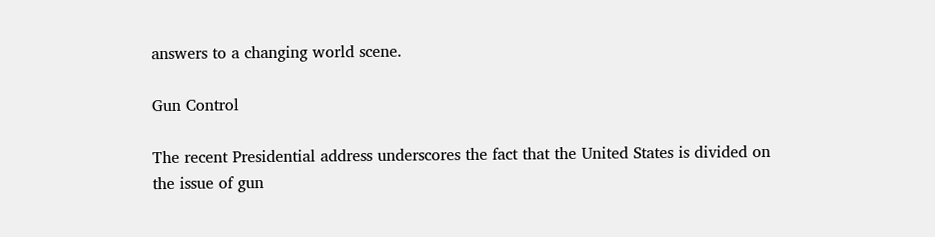answers to a changing world scene.

Gun Control

The recent Presidential address underscores the fact that the United States is divided on the issue of gun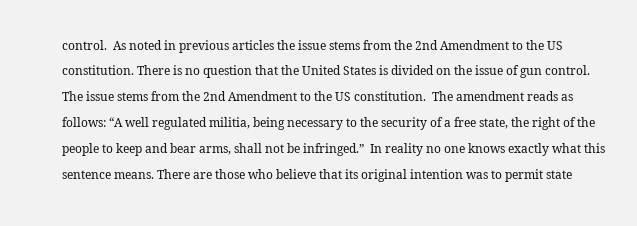control.  As noted in previous articles the issue stems from the 2nd Amendment to the US constitution. There is no question that the United States is divided on the issue of gun control.  The issue stems from the 2nd Amendment to the US constitution.  The amendment reads as follows: “A well regulated militia, being necessary to the security of a free state, the right of the people to keep and bear arms, shall not be infringed.”  In reality no one knows exactly what this sentence means. There are those who believe that its original intention was to permit state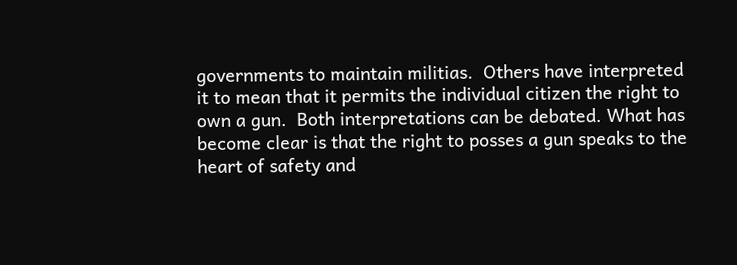governments to maintain militias.  Others have interpreted it to mean that it permits the individual citizen the right to own a gun.  Both interpretations can be debated. What has become clear is that the right to posses a gun speaks to the heart of safety and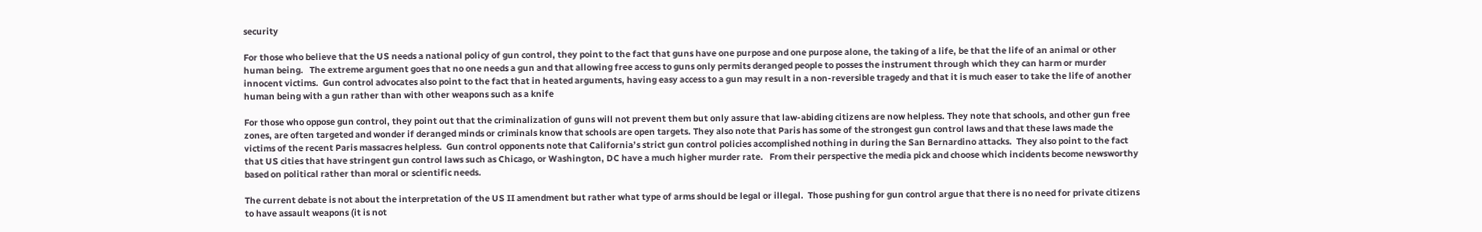security

For those who believe that the US needs a national policy of gun control, they point to the fact that guns have one purpose and one purpose alone, the taking of a life, be that the life of an animal or other human being.   The extreme argument goes that no one needs a gun and that allowing free access to guns only permits deranged people to posses the instrument through which they can harm or murder innocent victims.  Gun control advocates also point to the fact that in heated arguments, having easy access to a gun may result in a non-reversible tragedy and that it is much easer to take the life of another human being with a gun rather than with other weapons such as a knife

For those who oppose gun control, they point out that the criminalization of guns will not prevent them but only assure that law-abiding citizens are now helpless. They note that schools, and other gun free zones, are often targeted and wonder if deranged minds or criminals know that schools are open targets. They also note that Paris has some of the strongest gun control laws and that these laws made the victims of the recent Paris massacres helpless.  Gun control opponents note that California’s strict gun control policies accomplished nothing in during the San Bernardino attacks.  They also point to the fact that US cities that have stringent gun control laws such as Chicago, or Washington, DC have a much higher murder rate.   From their perspective the media pick and choose which incidents become newsworthy based on political rather than moral or scientific needs.

The current debate is not about the interpretation of the US II amendment but rather what type of arms should be legal or illegal.  Those pushing for gun control argue that there is no need for private citizens to have assault weapons (it is not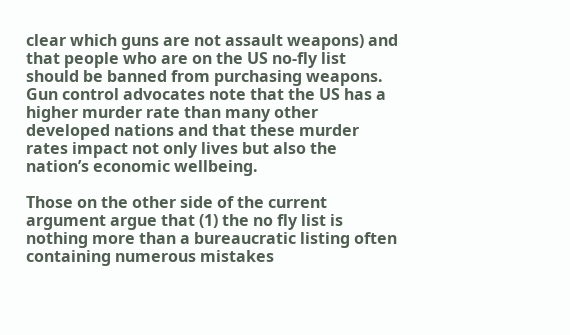clear which guns are not assault weapons) and that people who are on the US no-fly list should be banned from purchasing weapons.  Gun control advocates note that the US has a higher murder rate than many other developed nations and that these murder rates impact not only lives but also the nation’s economic wellbeing.

Those on the other side of the current argument argue that (1) the no fly list is nothing more than a bureaucratic listing often  containing numerous mistakes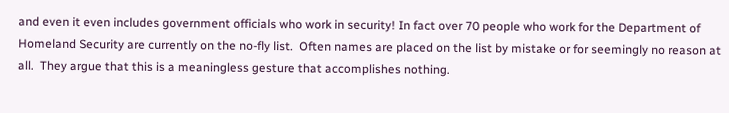and even it even includes government officials who work in security! In fact over 70 people who work for the Department of Homeland Security are currently on the no-fly list.  Often names are placed on the list by mistake or for seemingly no reason at all.  They argue that this is a meaningless gesture that accomplishes nothing.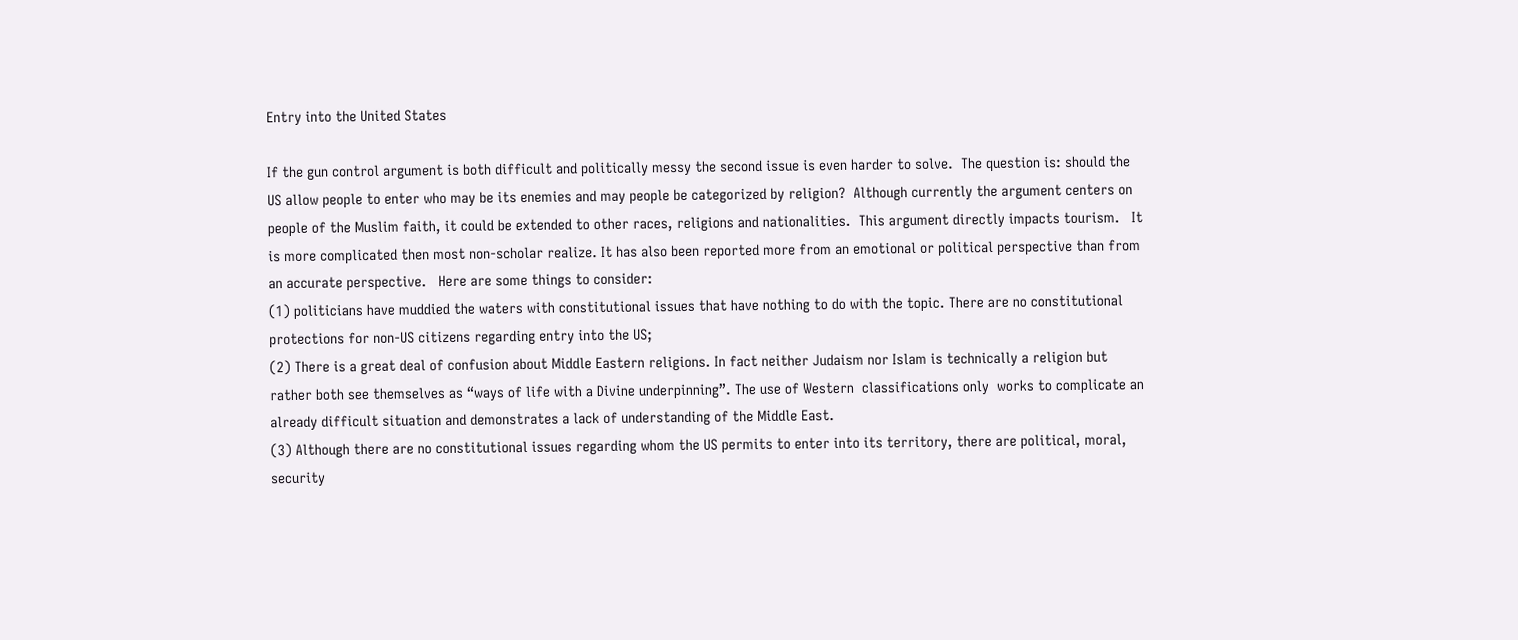Entry into the United States

If the gun control argument is both difficult and politically messy the second issue is even harder to solve.  The question is: should the US allow people to enter who may be its enemies and may people be categorized by religion?  Although currently the argument centers on people of the Muslim faith, it could be extended to other races, religions and nationalities.  This argument directly impacts tourism.   It is more complicated then most non-scholar realize. It has also been reported more from an emotional or political perspective than from an accurate perspective.   Here are some things to consider:
(1) politicians have muddied the waters with constitutional issues that have nothing to do with the topic. There are no constitutional protections for non-US citizens regarding entry into the US;
(2) There is a great deal of confusion about Middle Eastern religions. In fact neither Judaism nor Islam is technically a religion but rather both see themselves as “ways of life with a Divine underpinning”. The use of Western  classifications only  works to complicate an already difficult situation and demonstrates a lack of understanding of the Middle East.
(3) Although there are no constitutional issues regarding whom the US permits to enter into its territory, there are political, moral, security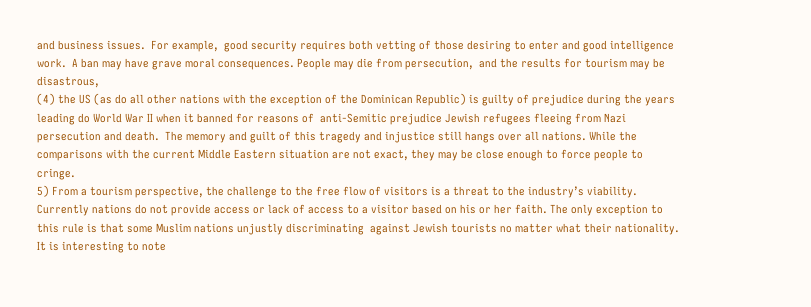and business issues.  For example,  good security requires both vetting of those desiring to enter and good intelligence work.  A ban may have grave moral consequences. People may die from persecution,  and the results for tourism may be disastrous,
(4) the US (as do all other nations with the exception of the Dominican Republic) is guilty of prejudice during the years leading do World War II when it banned for reasons of  anti-Semitic prejudice Jewish refugees fleeing from Nazi persecution and death.  The memory and guilt of this tragedy and injustice still hangs over all nations. While the comparisons with the current Middle Eastern situation are not exact, they may be close enough to force people to cringe.
5) From a tourism perspective, the challenge to the free flow of visitors is a threat to the industry’s viability. Currently nations do not provide access or lack of access to a visitor based on his or her faith. The only exception to this rule is that some Muslim nations unjustly discriminating  against Jewish tourists no matter what their nationality.  It is interesting to note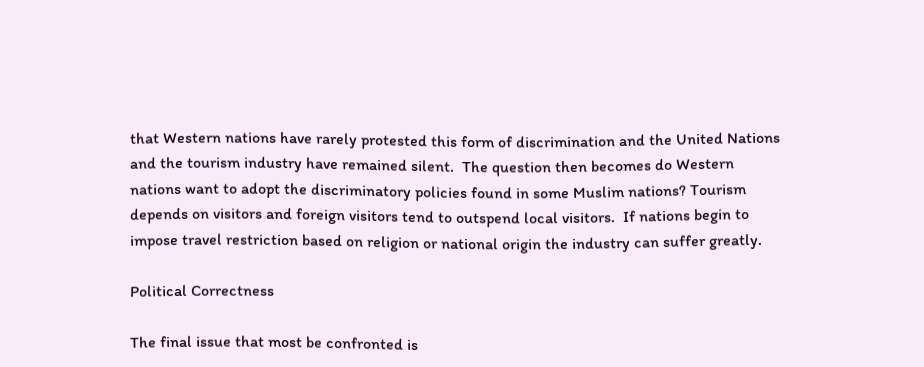that Western nations have rarely protested this form of discrimination and the United Nations and the tourism industry have remained silent.  The question then becomes do Western nations want to adopt the discriminatory policies found in some Muslim nations? Tourism depends on visitors and foreign visitors tend to outspend local visitors.  If nations begin to impose travel restriction based on religion or national origin the industry can suffer greatly.

Political Correctness

The final issue that most be confronted is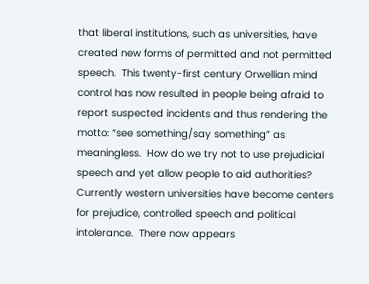that liberal institutions, such as universities, have created new forms of permitted and not permitted speech.  This twenty-first century Orwellian mind control has now resulted in people being afraid to report suspected incidents and thus rendering the motto: “see something/say something” as meaningless.  How do we try not to use prejudicial speech and yet allow people to aid authorities?  Currently western universities have become centers for prejudice, controlled speech and political intolerance.  There now appears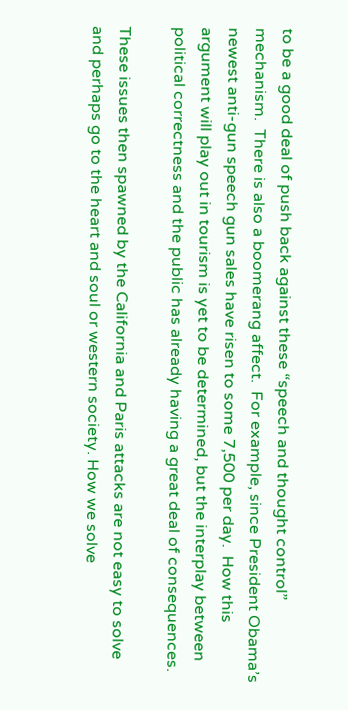to be a good deal of push back against these “speech and thought control” mechanism.  There is also a boomerang affect.  For example, since President Obama’s newest anti-gun speech gun sales have risen to some 7,500 per day.  How this argument will play out in tourism is yet to be determined, but the interplay between political correctness and the public has already having a great deal of consequences.

These issues then spawned by the California and Paris attacks are not easy to solve and perhaps go to the heart and soul or western society. How we solve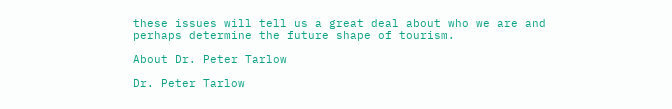these issues will tell us a great deal about who we are and perhaps determine the future shape of tourism.

About Dr. Peter Tarlow

Dr. Peter Tarlow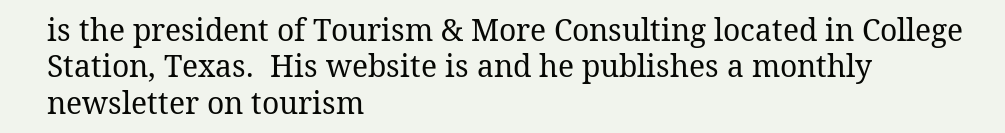is the president of Tourism & More Consulting located in College Station, Texas.  His website is and he publishes a monthly newsletter on tourism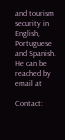and tourism security in English, Portuguese and Spanish. He can be reached by email at

Contact: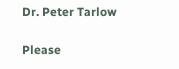Dr. Peter Tarlow

Please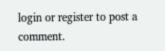login or register to post a comment.